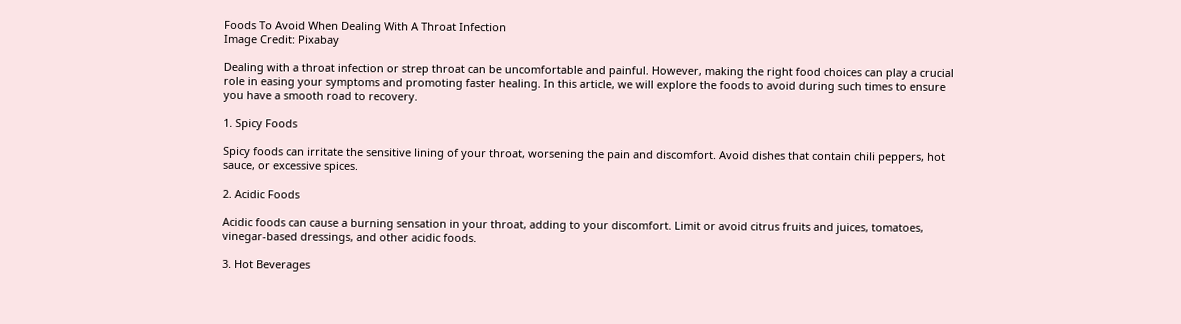Foods To Avoid When Dealing With A Throat Infection
Image Credit: Pixabay

Dealing with a throat infection or strep throat can be uncomfortable and painful. However, making the right food choices can play a crucial role in easing your symptoms and promoting faster healing. In this article, we will explore the foods to avoid during such times to ensure you have a smooth road to recovery.

1. Spicy Foods

Spicy foods can irritate the sensitive lining of your throat, worsening the pain and discomfort. Avoid dishes that contain chili peppers, hot sauce, or excessive spices.

2. Acidic Foods

Acidic foods can cause a burning sensation in your throat, adding to your discomfort. Limit or avoid citrus fruits and juices, tomatoes, vinegar-based dressings, and other acidic foods.

3. Hot Beverages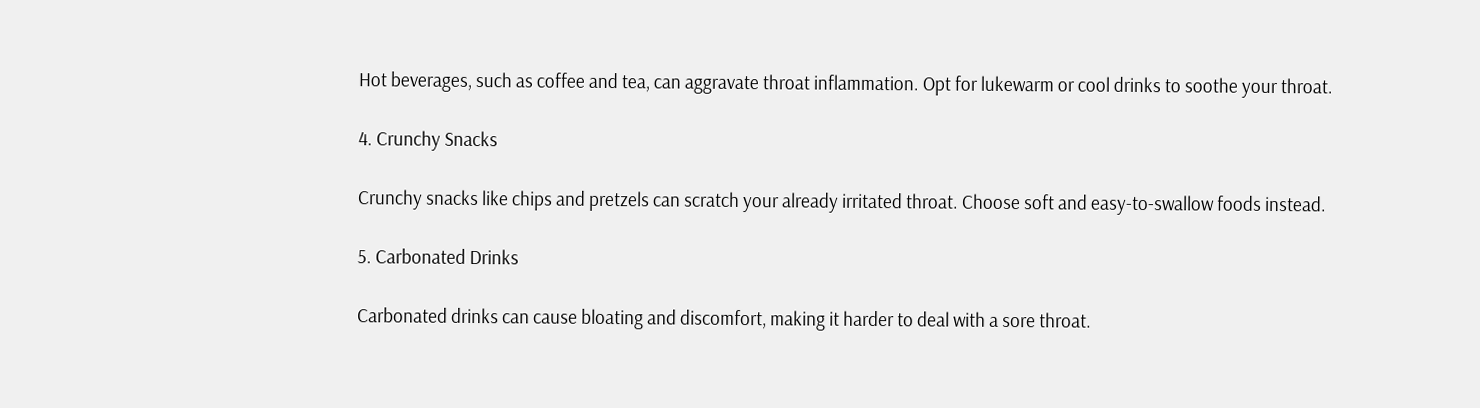Hot beverages, such as coffee and tea, can aggravate throat inflammation. Opt for lukewarm or cool drinks to soothe your throat.

4. Crunchy Snacks

Crunchy snacks like chips and pretzels can scratch your already irritated throat. Choose soft and easy-to-swallow foods instead.

5. Carbonated Drinks

Carbonated drinks can cause bloating and discomfort, making it harder to deal with a sore throat.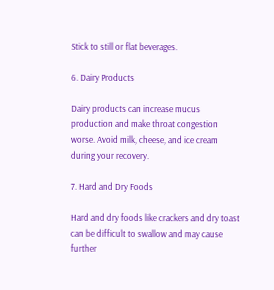Stick to still or flat beverages.

6. Dairy Products

Dairy products can increase mucus production and make throat congestion worse. Avoid milk, cheese, and ice cream during your recovery.

7. Hard and Dry Foods

Hard and dry foods like crackers and dry toast can be difficult to swallow and may cause further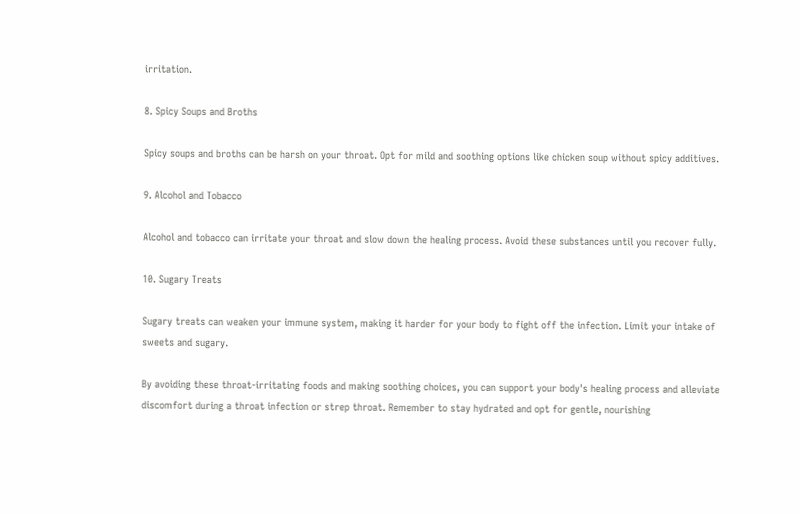irritation.

8. Spicy Soups and Broths

Spicy soups and broths can be harsh on your throat. Opt for mild and soothing options like chicken soup without spicy additives.

9. Alcohol and Tobacco

Alcohol and tobacco can irritate your throat and slow down the healing process. Avoid these substances until you recover fully.

10. Sugary Treats

Sugary treats can weaken your immune system, making it harder for your body to fight off the infection. Limit your intake of sweets and sugary.

By avoiding these throat-irritating foods and making soothing choices, you can support your body's healing process and alleviate discomfort during a throat infection or strep throat. Remember to stay hydrated and opt for gentle, nourishing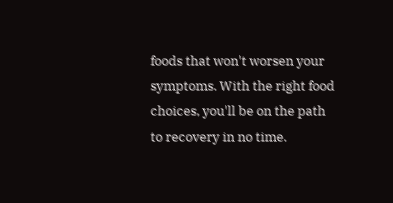foods that won't worsen your symptoms. With the right food choices, you'll be on the path to recovery in no time.